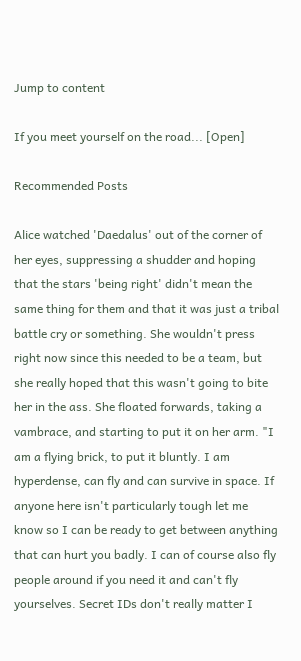Jump to content

If you meet yourself on the road... [Open]

Recommended Posts

Alice watched 'Daedalus' out of the corner of her eyes, suppressing a shudder and hoping that the stars 'being right' didn't mean the same thing for them and that it was just a tribal battle cry or something. She wouldn't press right now since this needed to be a team, but she really hoped that this wasn't going to bite her in the ass. She floated forwards, taking a vambrace, and starting to put it on her arm. "I am a flying brick, to put it bluntly. I am hyperdense, can fly and can survive in space. If anyone here isn't particularly tough let me know so I can be ready to get between anything that can hurt you badly. I can of course also fly people around if you need it and can't fly yourselves. Secret IDs don't really matter I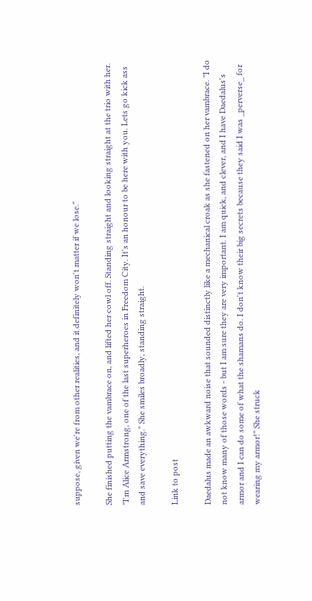suppose, given we're from other realities, and it definitely won't matter if we lose."

She finished putting the vambrace on, and lifted her cowl off. Standing straight and looking straight at the trio with her. "I'm Alice Armstrong, one of the last superheroes in Freedom City. It's an honour to be here with you. Lets go kick ass and save everything." She smiles broadly, standing straight.

Link to post

Daedalus made an awkward noise that sounded distinctly like a mechanical croak as she fastened on her vambrace. "I do not know many of those words - but I am sure they are very important. I am quick, and clever, and I have Daedalus's armor and I can do some of what the shamans do. I don't know their big secrets because they said I was _perverse_ for wearing my armor!" She struck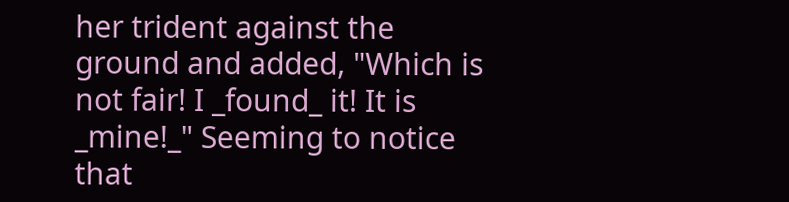her trident against the ground and added, "Which is not fair! I _found_ it! It is _mine!_" Seeming to notice that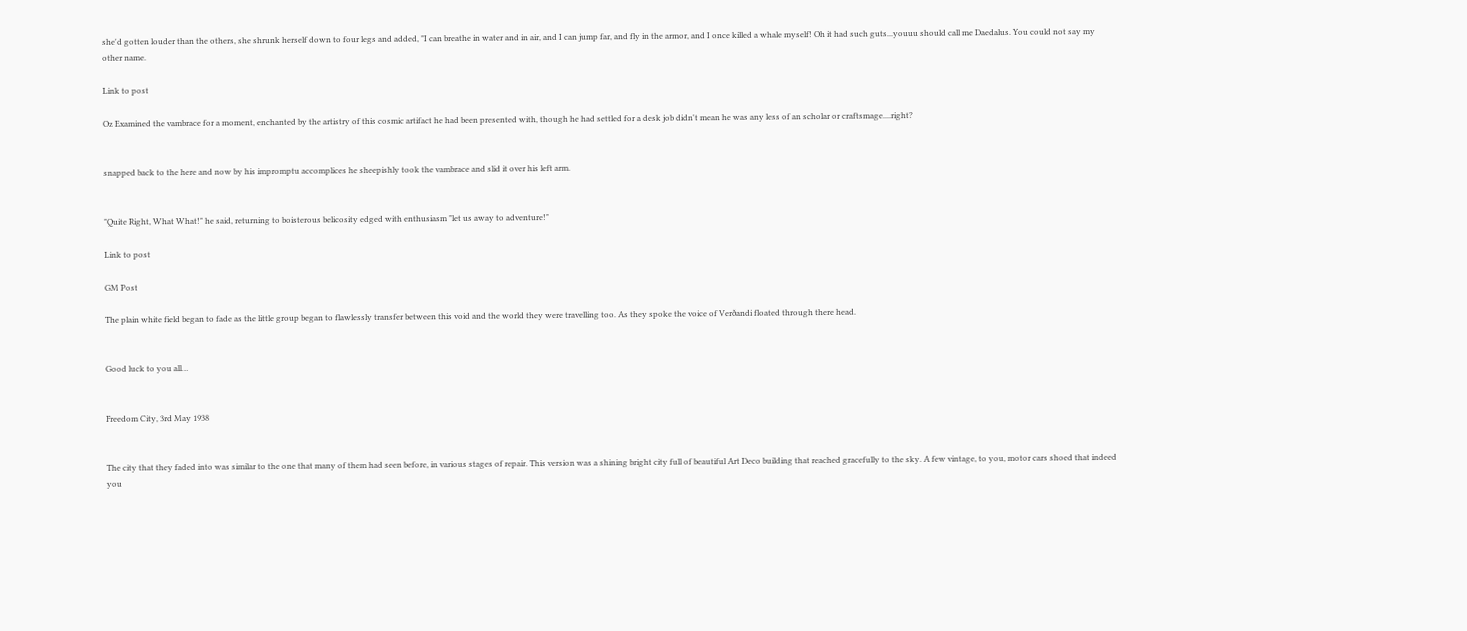she'd gotten louder than the others, she shrunk herself down to four legs and added, "I can breathe in water and in air, and I can jump far, and fly in the armor, and I once killed a whale myself! Oh it had such guts...youuu should call me Daedalus. You could not say my other name.

Link to post

Oz Examined the vambrace for a moment, enchanted by the artistry of this cosmic artifact he had been presented with, though he had settled for a desk job didn't mean he was any less of an scholar or craftsmage....right?


snapped back to the here and now by his impromptu accomplices he sheepishly took the vambrace and slid it over his left arm.


"Quite Right, What What!" he said, returning to boisterous belicosity edged with enthusiasm "let us away to adventure!"

Link to post

GM Post

The plain white field began to fade as the little group began to flawlessly transfer between this void and the world they were travelling too. As they spoke the voice of Verðandi floated through there head.


Good luck to you all…


Freedom City, 3rd May 1938


The city that they faded into was similar to the one that many of them had seen before, in various stages of repair. This version was a shining bright city full of beautiful Art Deco building that reached gracefully to the sky. A few vintage, to you, motor cars shoed that indeed you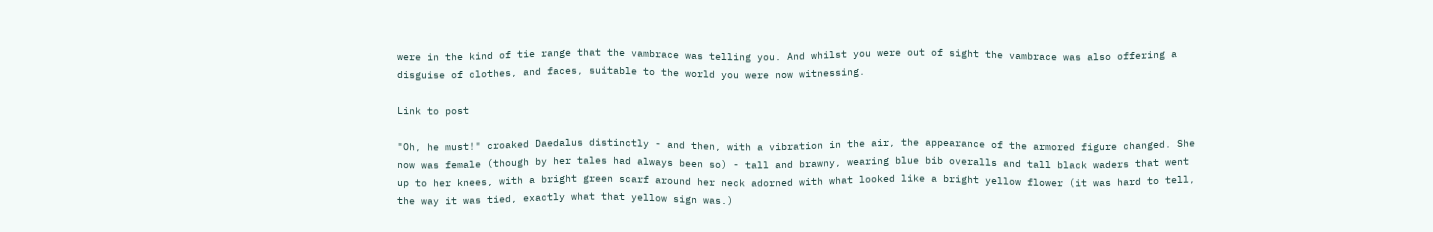were in the kind of tie range that the vambrace was telling you. And whilst you were out of sight the vambrace was also offering a disguise of clothes, and faces, suitable to the world you were now witnessing.

Link to post

"Oh, he must!" croaked Daedalus distinctly - and then, with a vibration in the air, the appearance of the armored figure changed. She now was female (though by her tales had always been so) - tall and brawny, wearing blue bib overalls and tall black waders that went up to her knees, with a bright green scarf around her neck adorned with what looked like a bright yellow flower (it was hard to tell, the way it was tied, exactly what that yellow sign was.)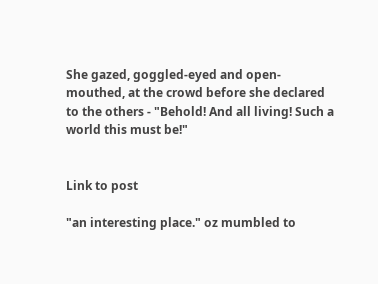She gazed, goggled-eyed and open-mouthed, at the crowd before she declared to the others - "Behold! And all living! Such a world this must be!"


Link to post

"an interesting place." oz mumbled to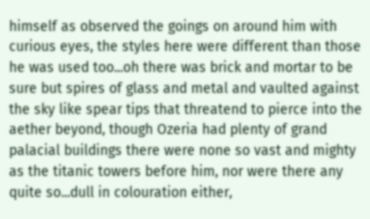himself as observed the goings on around him with curious eyes, the styles here were different than those he was used too...oh there was brick and mortar to be sure but spires of glass and metal and vaulted against the sky like spear tips that threatend to pierce into the aether beyond, though Ozeria had plenty of grand palacial buildings there were none so vast and mighty as the titanic towers before him, nor were there any quite so...dull in colouration either,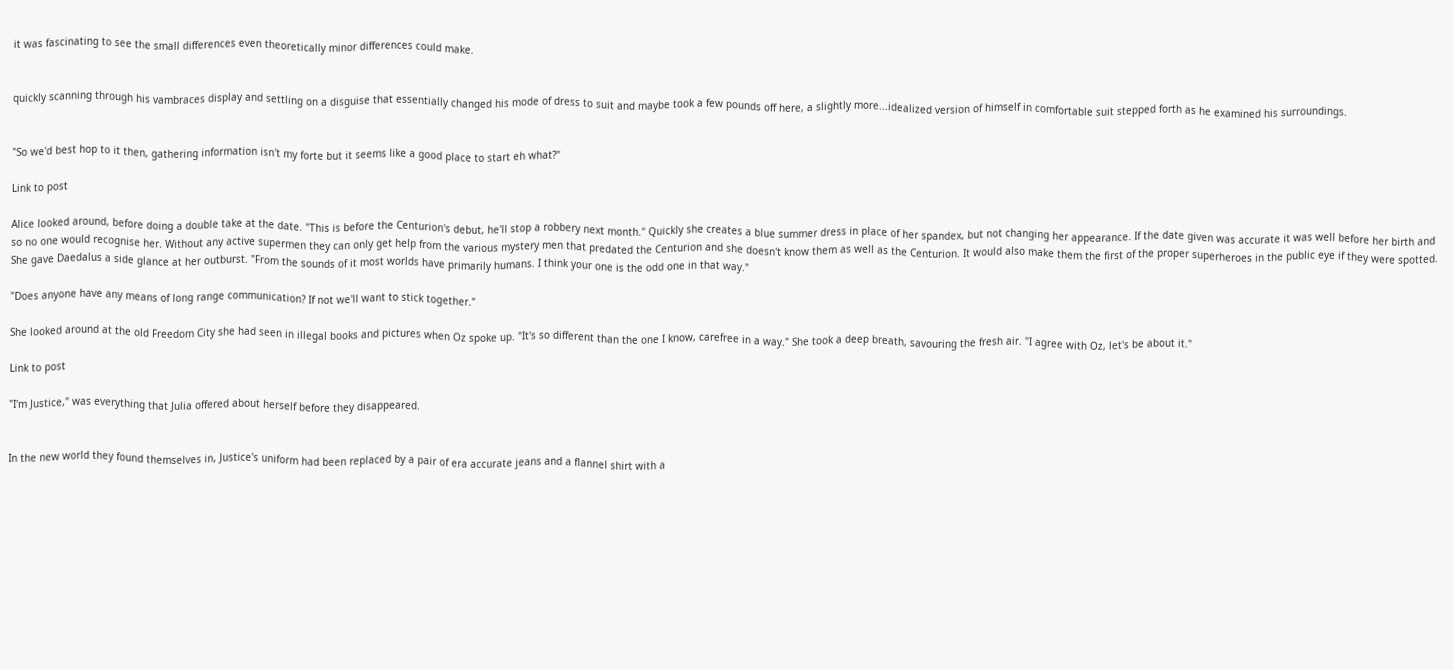it was fascinating to see the small differences even theoretically minor differences could make.


quickly scanning through his vambraces display and settling on a disguise that essentially changed his mode of dress to suit and maybe took a few pounds off here, a slightly more...idealized version of himself in comfortable suit stepped forth as he examined his surroundings.


"So we'd best hop to it then, gathering information isn't my forte but it seems like a good place to start eh what?"

Link to post

Alice looked around, before doing a double take at the date. "This is before the Centurion's debut, he'll stop a robbery next month." Quickly she creates a blue summer dress in place of her spandex, but not changing her appearance. If the date given was accurate it was well before her birth and so no one would recognise her. Without any active supermen they can only get help from the various mystery men that predated the Centurion and she doesn't know them as well as the Centurion. It would also make them the first of the proper superheroes in the public eye if they were spotted. She gave Daedalus a side glance at her outburst. "From the sounds of it most worlds have primarily humans. I think your one is the odd one in that way."

"Does anyone have any means of long range communication? If not we'll want to stick together."

She looked around at the old Freedom City she had seen in illegal books and pictures when Oz spoke up. "It's so different than the one I know, carefree in a way." She took a deep breath, savouring the fresh air. "I agree with Oz, let's be about it."

Link to post

"I'm Justice," was everything that Julia offered about herself before they disappeared.


In the new world they found themselves in, Justice's uniform had been replaced by a pair of era accurate jeans and a flannel shirt with a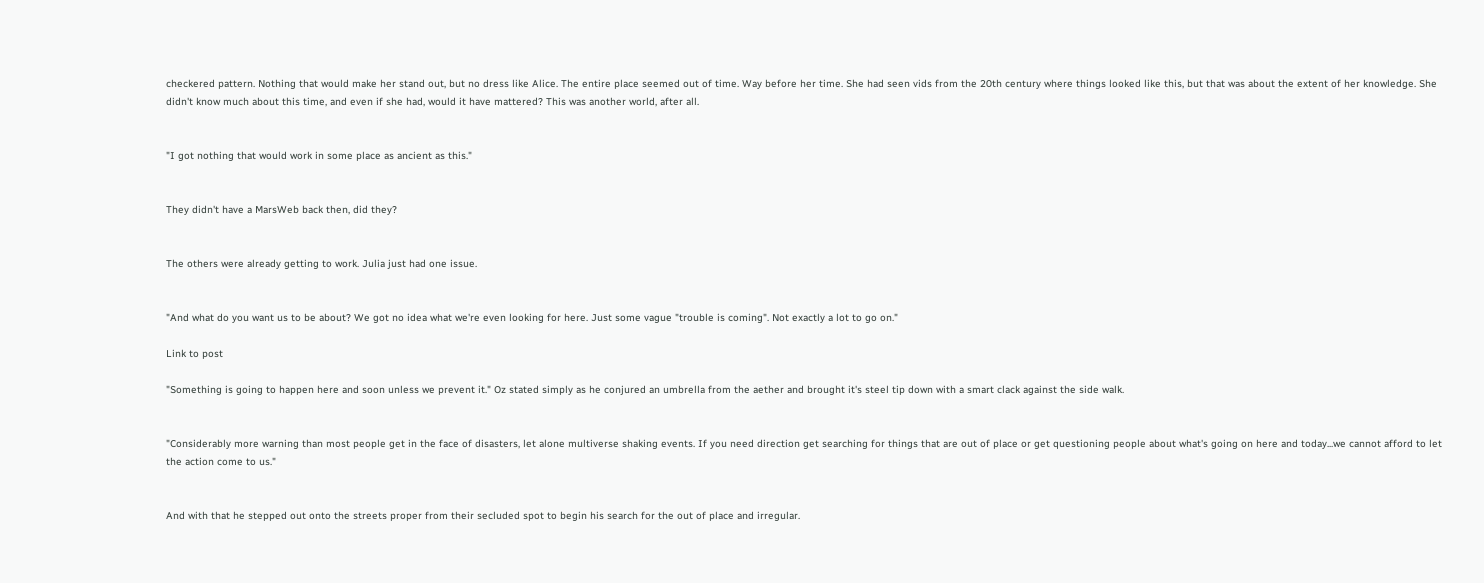checkered pattern. Nothing that would make her stand out, but no dress like Alice. The entire place seemed out of time. Way before her time. She had seen vids from the 20th century where things looked like this, but that was about the extent of her knowledge. She didn't know much about this time, and even if she had, would it have mattered? This was another world, after all.


"I got nothing that would work in some place as ancient as this."


They didn't have a MarsWeb back then, did they?


The others were already getting to work. Julia just had one issue.


"And what do you want us to be about? We got no idea what we're even looking for here. Just some vague "trouble is coming". Not exactly a lot to go on."

Link to post

"Something is going to happen here and soon unless we prevent it." Oz stated simply as he conjured an umbrella from the aether and brought it's steel tip down with a smart clack against the side walk.


"Considerably more warning than most people get in the face of disasters, let alone multiverse shaking events. If you need direction get searching for things that are out of place or get questioning people about what's going on here and today...we cannot afford to let the action come to us."


And with that he stepped out onto the streets proper from their secluded spot to begin his search for the out of place and irregular.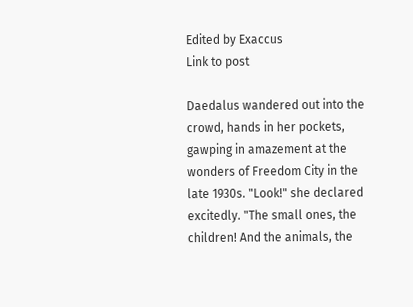Edited by Exaccus
Link to post

Daedalus wandered out into the crowd, hands in her pockets, gawping in amazement at the wonders of Freedom City in the late 1930s. "Look!" she declared excitedly. "The small ones, the children! And the animals, the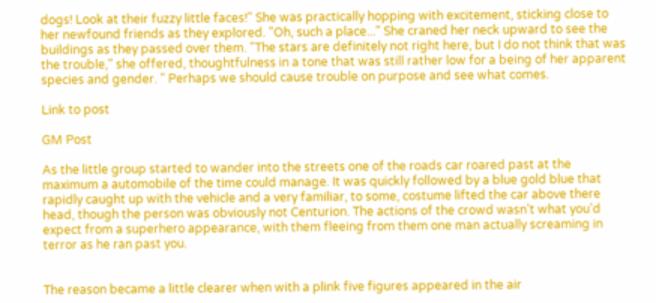dogs! Look at their fuzzy little faces!" She was practically hopping with excitement, sticking close to her newfound friends as they explored. "Oh, such a place..." She craned her neck upward to see the buildings as they passed over them. "The stars are definitely not right here, but I do not think that was the trouble," she offered, thoughtfulness in a tone that was still rather low for a being of her apparent species and gender. " Perhaps we should cause trouble on purpose and see what comes.

Link to post

GM Post

As the little group started to wander into the streets one of the roads car roared past at the maximum a automobile of the time could manage. It was quickly followed by a blue gold blue that rapidly caught up with the vehicle and a very familiar, to some, costume lifted the car above there head, though the person was obviously not Centurion. The actions of the crowd wasn’t what you’d expect from a superhero appearance, with them fleeing from them one man actually screaming in terror as he ran past you.


The reason became a little clearer when with a plink five figures appeared in the air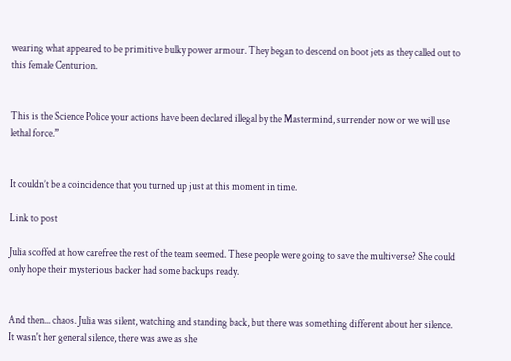wearing what appeared to be primitive bulky power armour. They began to descend on boot jets as they called out to this female Centurion.


This is the Science Police your actions have been declared illegal by the Mastermind, surrender now or we will use lethal force.”


It couldn’t be a coincidence that you turned up just at this moment in time.

Link to post

Julia scoffed at how carefree the rest of the team seemed. These people were going to save the multiverse? She could only hope their mysterious backer had some backups ready.


And then... chaos. Julia was silent, watching and standing back, but there was something different about her silence. It wasn't her general silence, there was awe as she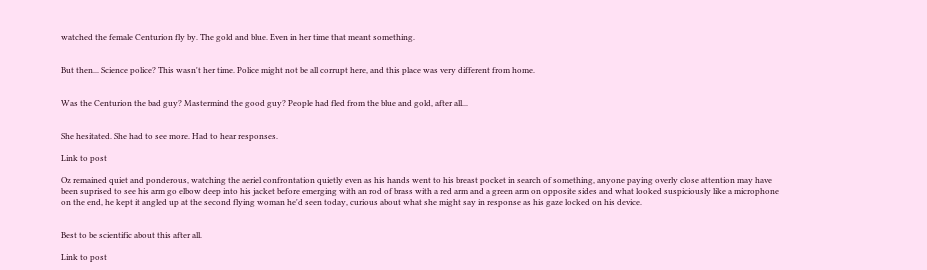watched the female Centurion fly by. The gold and blue. Even in her time that meant something.


But then... Science police? This wasn't her time. Police might not be all corrupt here, and this place was very different from home.


Was the Centurion the bad guy? Mastermind the good guy? People had fled from the blue and gold, after all...


She hesitated. She had to see more. Had to hear responses.

Link to post

Oz remained quiet and ponderous, watching the aeriel confrontation quietly even as his hands went to his breast pocket in search of something, anyone paying overly close attention may have been suprised to see his arm go elbow deep into his jacket before emerging with an rod of brass with a red arm and a green arm on opposite sides and what looked suspiciously like a microphone on the end, he kept it angled up at the second flying woman he'd seen today, curious about what she might say in response as his gaze locked on his device.


Best to be scientific about this after all.

Link to post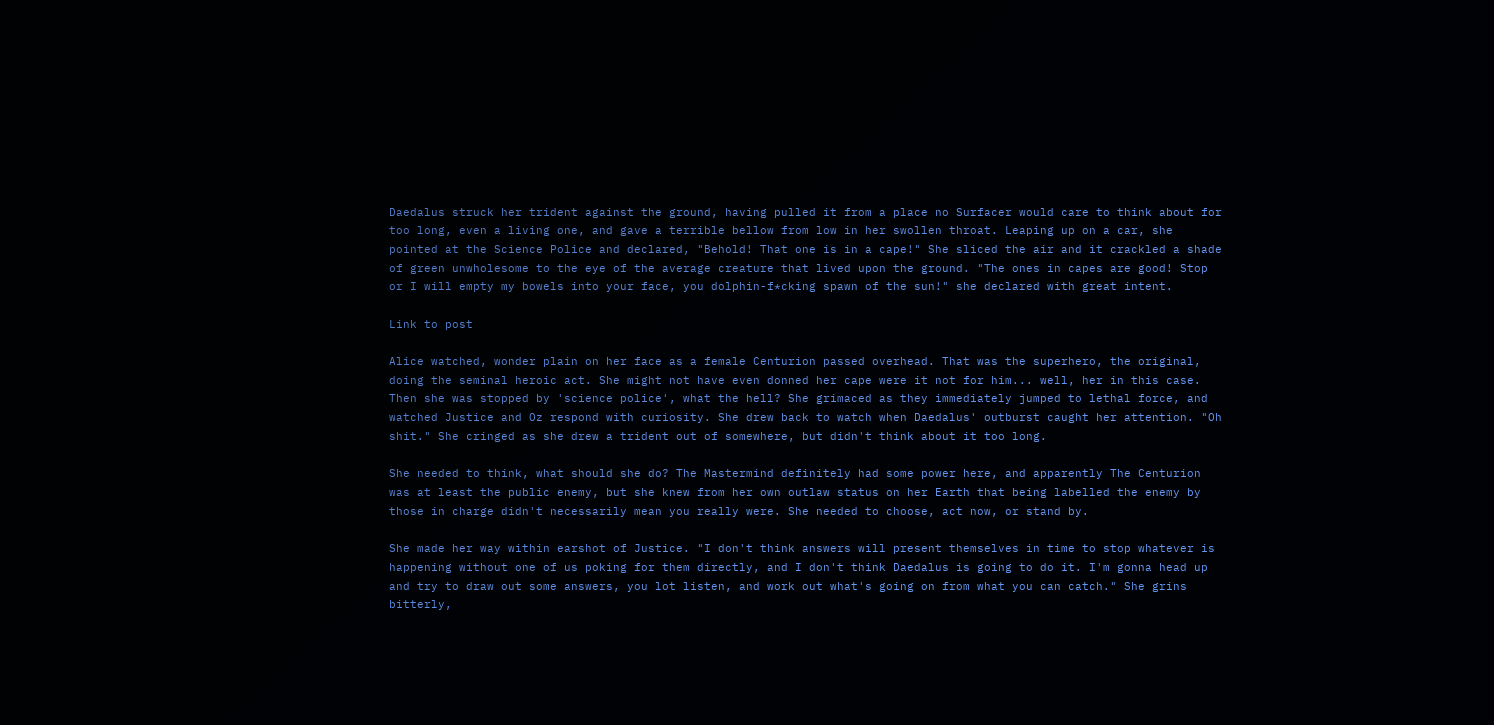Daedalus struck her trident against the ground, having pulled it from a place no Surfacer would care to think about for too long, even a living one, and gave a terrible bellow from low in her swollen throat. Leaping up on a car, she pointed at the Science Police and declared, "Behold! That one is in a cape!" She sliced the air and it crackled a shade of green unwholesome to the eye of the average creature that lived upon the ground. "The ones in capes are good! Stop or I will empty my bowels into your face, you dolphin-f*cking spawn of the sun!" she declared with great intent.

Link to post

Alice watched, wonder plain on her face as a female Centurion passed overhead. That was the superhero, the original, doing the seminal heroic act. She might not have even donned her cape were it not for him... well, her in this case. Then she was stopped by 'science police', what the hell? She grimaced as they immediately jumped to lethal force, and watched Justice and Oz respond with curiosity. She drew back to watch when Daedalus' outburst caught her attention. "Oh shit." She cringed as she drew a trident out of somewhere, but didn't think about it too long.

She needed to think, what should she do? The Mastermind definitely had some power here, and apparently The Centurion was at least the public enemy, but she knew from her own outlaw status on her Earth that being labelled the enemy by those in charge didn't necessarily mean you really were. She needed to choose, act now, or stand by.

She made her way within earshot of Justice. "I don't think answers will present themselves in time to stop whatever is happening without one of us poking for them directly, and I don't think Daedalus is going to do it. I'm gonna head up and try to draw out some answers, you lot listen, and work out what's going on from what you can catch." She grins bitterly,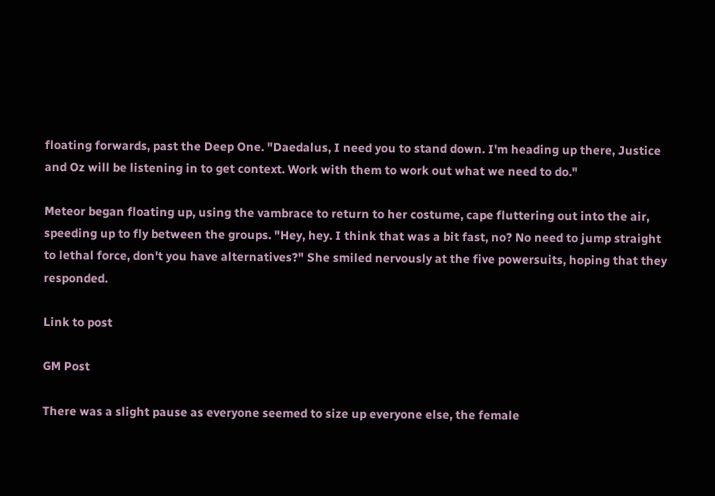floating forwards, past the Deep One. "Daedalus, I need you to stand down. I'm heading up there, Justice and Oz will be listening in to get context. Work with them to work out what we need to do."

Meteor began floating up, using the vambrace to return to her costume, cape fluttering out into the air, speeding up to fly between the groups. "Hey, hey. I think that was a bit fast, no? No need to jump straight to lethal force, don't you have alternatives?" She smiled nervously at the five powersuits, hoping that they responded.

Link to post

GM Post

There was a slight pause as everyone seemed to size up everyone else, the female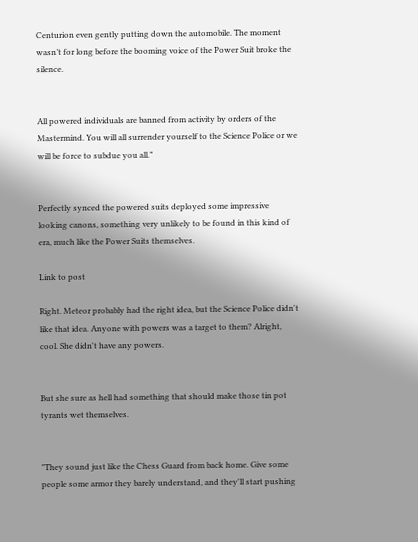Centurion even gently putting down the automobile. The moment wasn’t for long before the booming voice of the Power Suit broke the silence.


All powered individuals are banned from activity by orders of the Mastermind. You will all surrender yourself to the Science Police or we will be force to subdue you all.”


Perfectly synced the powered suits deployed some impressive looking canons, something very unlikely to be found in this kind of era, much like the Power Suits themselves.

Link to post

Right. Meteor probably had the right idea, but the Science Police didn't like that idea. Anyone with powers was a target to them? Alright, cool. She didn't have any powers.


But she sure as hell had something that should make those tin pot tyrants wet themselves.


"They sound just like the Chess Guard from back home. Give some people some armor they barely understand, and they'll start pushing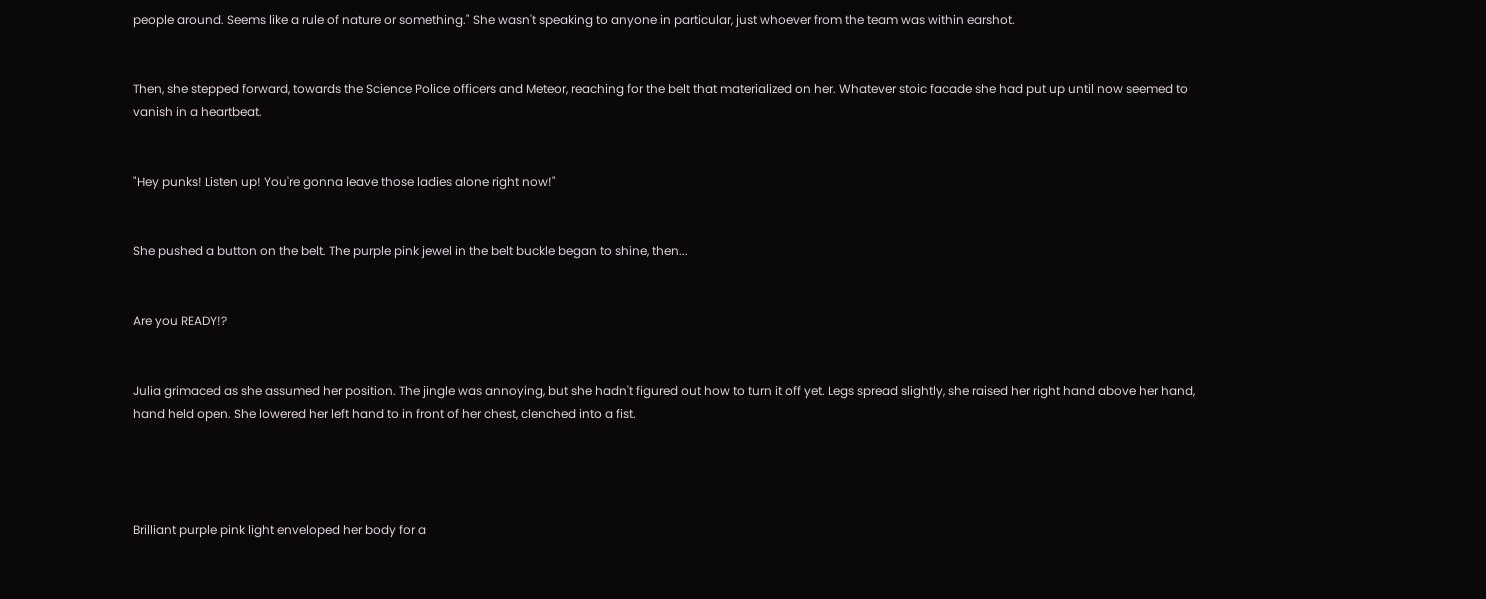people around. Seems like a rule of nature or something." She wasn't speaking to anyone in particular, just whoever from the team was within earshot.


Then, she stepped forward, towards the Science Police officers and Meteor, reaching for the belt that materialized on her. Whatever stoic facade she had put up until now seemed to vanish in a heartbeat.


"Hey punks! Listen up! You're gonna leave those ladies alone right now!"


She pushed a button on the belt. The purple pink jewel in the belt buckle began to shine, then...


Are you READY!?


Julia grimaced as she assumed her position. The jingle was annoying, but she hadn't figured out how to turn it off yet. Legs spread slightly, she raised her right hand above her hand, hand held open. She lowered her left hand to in front of her chest, clenched into a fist.




Brilliant purple pink light enveloped her body for a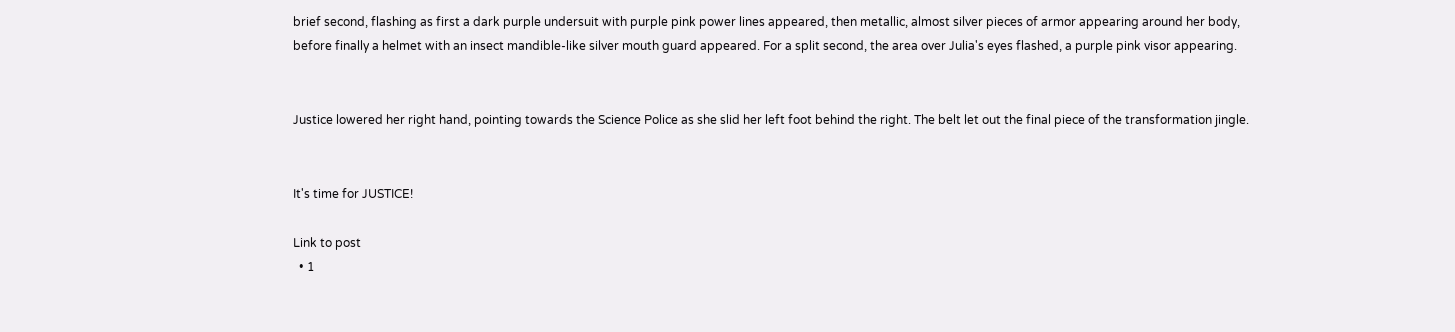brief second, flashing as first a dark purple undersuit with purple pink power lines appeared, then metallic, almost silver pieces of armor appearing around her body, before finally a helmet with an insect mandible-like silver mouth guard appeared. For a split second, the area over Julia's eyes flashed, a purple pink visor appearing.


Justice lowered her right hand, pointing towards the Science Police as she slid her left foot behind the right. The belt let out the final piece of the transformation jingle.


It's time for JUSTICE!

Link to post
  • 1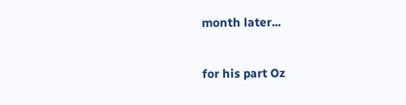month later...

for his part Oz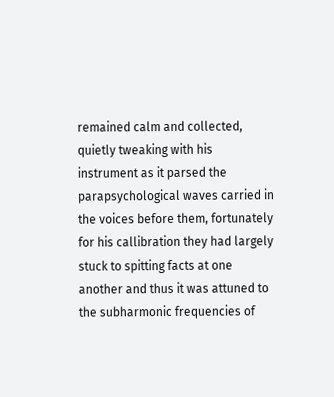remained calm and collected, quietly tweaking with his instrument as it parsed the parapsychological waves carried in the voices before them, fortunately for his callibration they had largely stuck to spitting facts at one another and thus it was attuned to the subharmonic frequencies of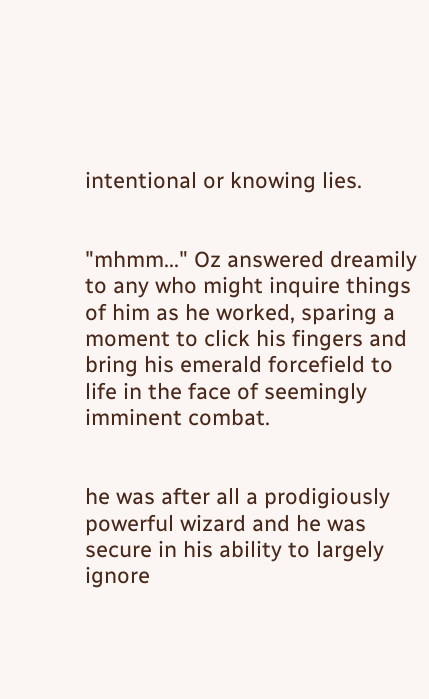intentional or knowing lies.


"mhmm..." Oz answered dreamily to any who might inquire things of him as he worked, sparing a moment to click his fingers and bring his emerald forcefield to life in the face of seemingly imminent combat.


he was after all a prodigiously powerful wizard and he was secure in his ability to largely ignore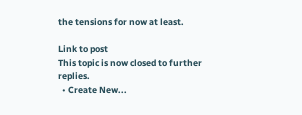the tensions for now at least.

Link to post
This topic is now closed to further replies.
  • Create New...